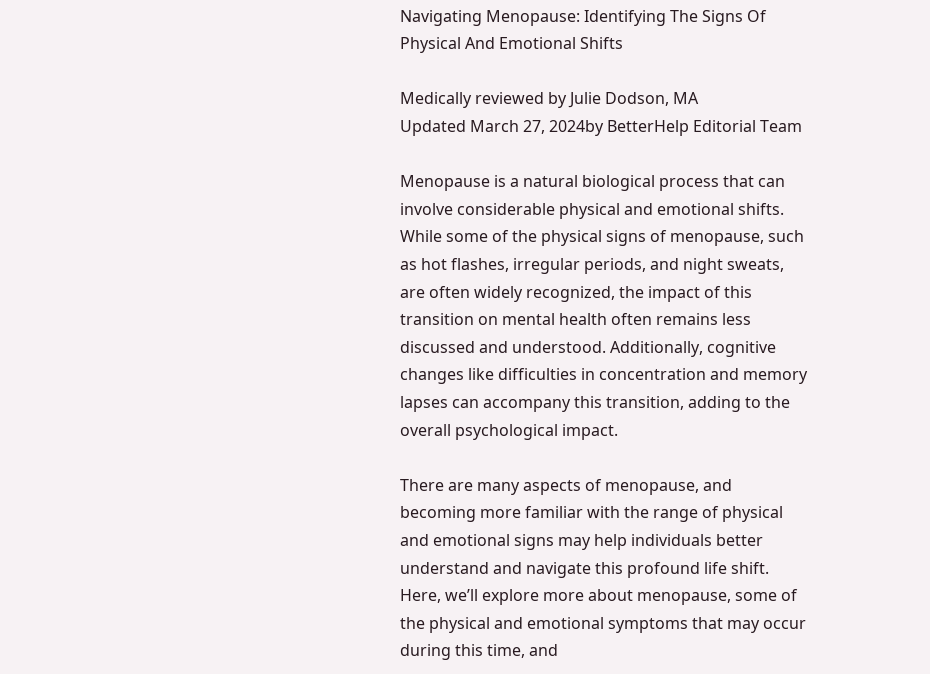Navigating Menopause: Identifying The Signs Of Physical And Emotional Shifts

Medically reviewed by Julie Dodson, MA
Updated March 27, 2024by BetterHelp Editorial Team

Menopause is a natural biological process that can involve considerable physical and emotional shifts. While some of the physical signs of menopause, such as hot flashes, irregular periods, and night sweats, are often widely recognized, the impact of this transition on mental health often remains less discussed and understood. Additionally, cognitive changes like difficulties in concentration and memory lapses can accompany this transition, adding to the overall psychological impact.

There are many aspects of menopause, and becoming more familiar with the range of physical and emotional signs may help individuals better understand and navigate this profound life shift. Here, we’ll explore more about menopause, some of the physical and emotional symptoms that may occur during this time, and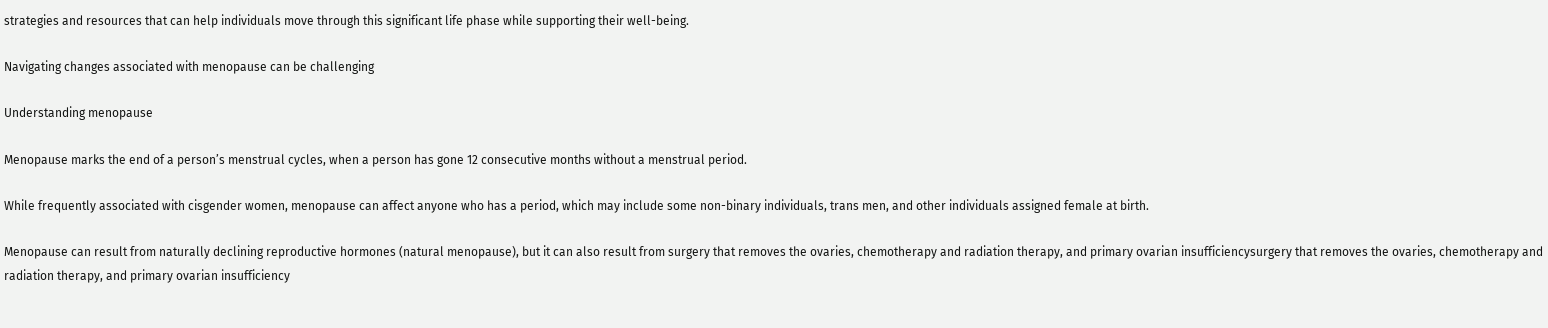strategies and resources that can help individuals move through this significant life phase while supporting their well-being.

Navigating changes associated with menopause can be challenging

Understanding menopause

Menopause marks the end of a person’s menstrual cycles, when a person has gone 12 consecutive months without a menstrual period.

While frequently associated with cisgender women, menopause can affect anyone who has a period, which may include some non-binary individuals, trans men, and other individuals assigned female at birth.

Menopause can result from naturally declining reproductive hormones (natural menopause), but it can also result from surgery that removes the ovaries, chemotherapy and radiation therapy, and primary ovarian insufficiencysurgery that removes the ovaries, chemotherapy and radiation therapy, and primary ovarian insufficiency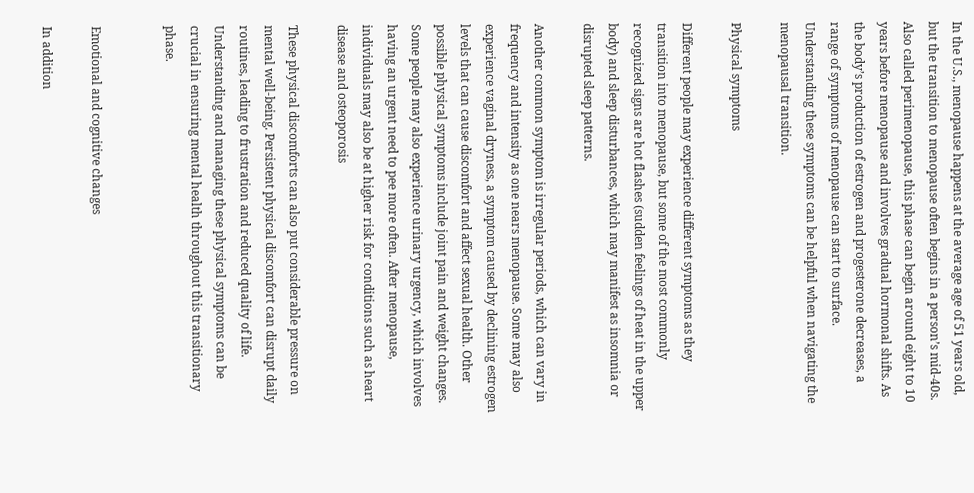In the U.S., menopause happens at the average age of 51 years old, but the transition to menopause often begins in a person’s mid-40s. Also called perimenopause, this phase can begin around eight to 10 years before menopause and involves gradual hormonal shifts. As the body’s production of estrogen and progesterone decreases, a range of symptoms of menopause can start to surface. Understanding these symptoms can be helpful when navigating the menopausal transition.

Physical symptoms

Different people may experience different symptoms as they transition into menopause, but some of the most commonly recognized signs are hot flashes (sudden feelings of heat in the upper body) and sleep disturbances, which may manifest as insomnia or disrupted sleep patterns.

Another common symptom is irregular periods, which can vary in frequency and intensity as one nears menopause. Some may also experience vaginal dryness, a symptom caused by declining estrogen levels that can cause discomfort and affect sexual health. Other possible physical symptoms include joint pain and weight changes. Some people may also experience urinary urgency, which involves having an urgent need to pee more often. After menopause, individuals may also be at higher risk for conditions such as heart disease and osteoporosis

These physical discomforts can also put considerable pressure on mental well-being. Persistent physical discomfort can disrupt daily routines, leading to frustration and reduced quality of life. Understanding and managing these physical symptoms can be crucial in ensuring mental health throughout this transitionary phase.


Emotional and cognitive changes

In addition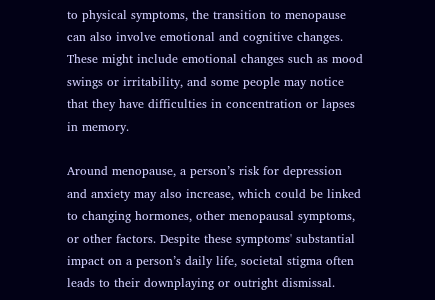to physical symptoms, the transition to menopause can also involve emotional and cognitive changes. These might include emotional changes such as mood swings or irritability, and some people may notice that they have difficulties in concentration or lapses in memory.

Around menopause, a person’s risk for depression and anxiety may also increase, which could be linked to changing hormones, other menopausal symptoms, or other factors. Despite these symptoms' substantial impact on a person’s daily life, societal stigma often leads to their downplaying or outright dismissal.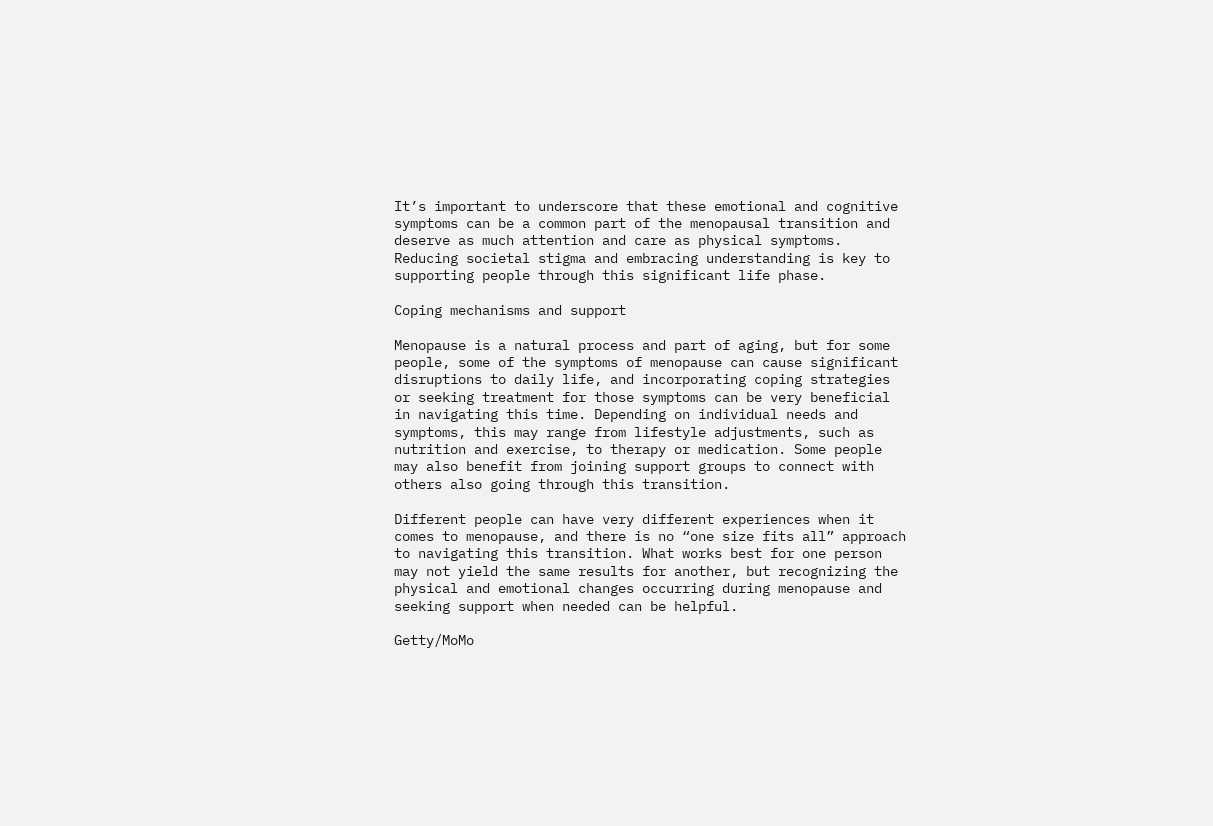It’s important to underscore that these emotional and cognitive symptoms can be a common part of the menopausal transition and deserve as much attention and care as physical symptoms. Reducing societal stigma and embracing understanding is key to supporting people through this significant life phase.

Coping mechanisms and support

Menopause is a natural process and part of aging, but for some people, some of the symptoms of menopause can cause significant disruptions to daily life, and incorporating coping strategies or seeking treatment for those symptoms can be very beneficial in navigating this time. Depending on individual needs and symptoms, this may range from lifestyle adjustments, such as nutrition and exercise, to therapy or medication. Some people may also benefit from joining support groups to connect with others also going through this transition.

Different people can have very different experiences when it comes to menopause, and there is no “one size fits all” approach to navigating this transition. What works best for one person may not yield the same results for another, but recognizing the physical and emotional changes occurring during menopause and seeking support when needed can be helpful.

Getty/MoMo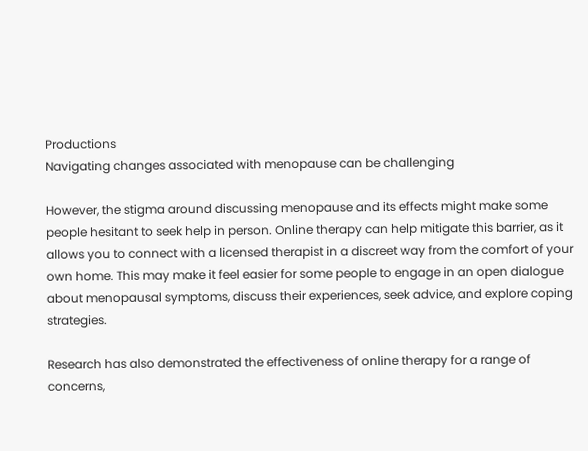Productions
Navigating changes associated with menopause can be challenging

However, the stigma around discussing menopause and its effects might make some people hesitant to seek help in person. Online therapy can help mitigate this barrier, as it allows you to connect with a licensed therapist in a discreet way from the comfort of your own home. This may make it feel easier for some people to engage in an open dialogue about menopausal symptoms, discuss their experiences, seek advice, and explore coping strategies.

Research has also demonstrated the effectiveness of online therapy for a range of concerns,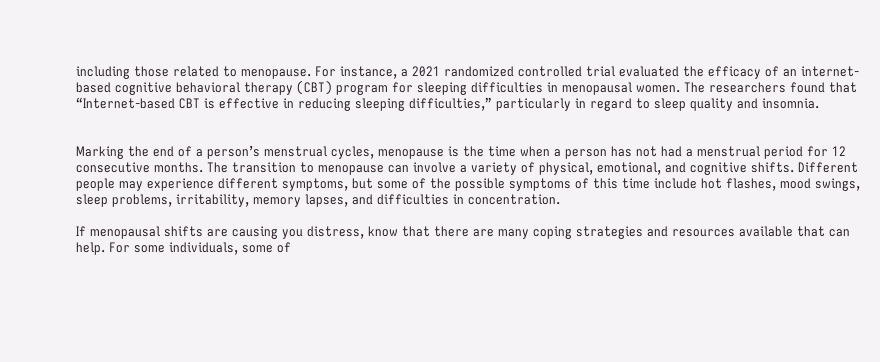including those related to menopause. For instance, a 2021 randomized controlled trial evaluated the efficacy of an internet-based cognitive behavioral therapy (CBT) program for sleeping difficulties in menopausal women. The researchers found that “Internet-based CBT is effective in reducing sleeping difficulties,” particularly in regard to sleep quality and insomnia.


Marking the end of a person’s menstrual cycles, menopause is the time when a person has not had a menstrual period for 12 consecutive months. The transition to menopause can involve a variety of physical, emotional, and cognitive shifts. Different people may experience different symptoms, but some of the possible symptoms of this time include hot flashes, mood swings, sleep problems, irritability, memory lapses, and difficulties in concentration.

If menopausal shifts are causing you distress, know that there are many coping strategies and resources available that can help. For some individuals, some of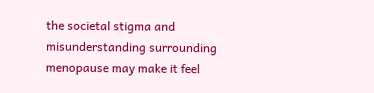the societal stigma and misunderstanding surrounding menopause may make it feel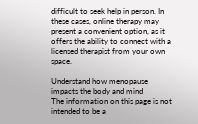difficult to seek help in person. In these cases, online therapy may present a convenient option, as it offers the ability to connect with a licensed therapist from your own space.

Understand how menopause impacts the body and mind
The information on this page is not intended to be a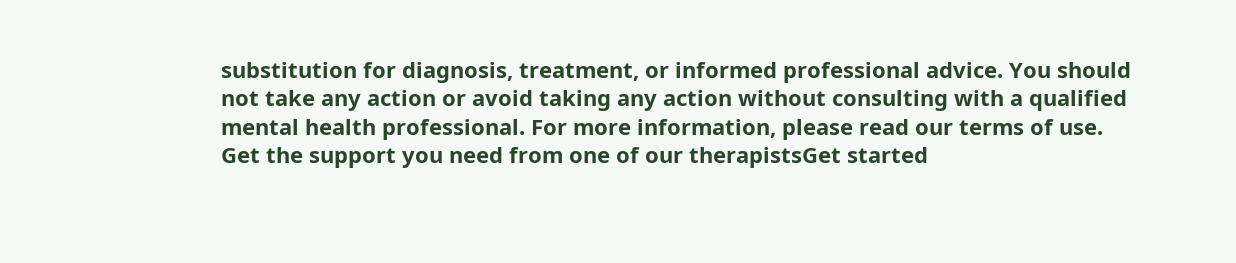substitution for diagnosis, treatment, or informed professional advice. You should not take any action or avoid taking any action without consulting with a qualified mental health professional. For more information, please read our terms of use.
Get the support you need from one of our therapistsGet started